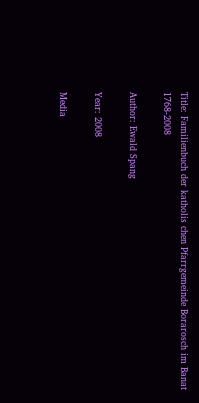Title: Familienbuch der katholis chen Pfarrgemeinde Borarosch im Banat 1768-2008

Author: Ewald Spang

Year: 2008

Media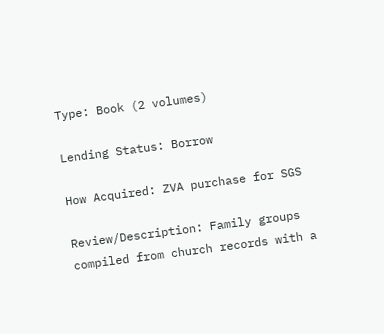Type: Book (2 volumes)

Lending Status: Borrow

How Acquired: ZVA purchase for SGS

Review/Description: Family groups compiled from church records with a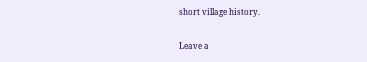short village history.

Leave a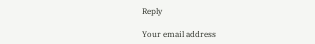Reply

Your email address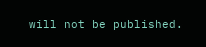will not be published.